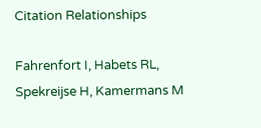Citation Relationships

Fahrenfort I, Habets RL, Spekreijse H, Kamermans M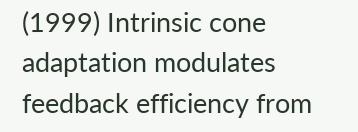(1999) Intrinsic cone adaptation modulates feedback efficiency from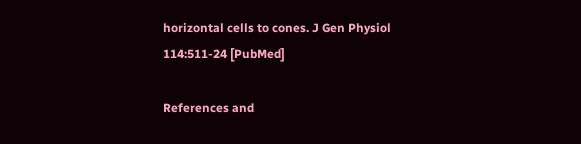horizontal cells to cones. J Gen Physiol 114:511-24 [PubMed]

References and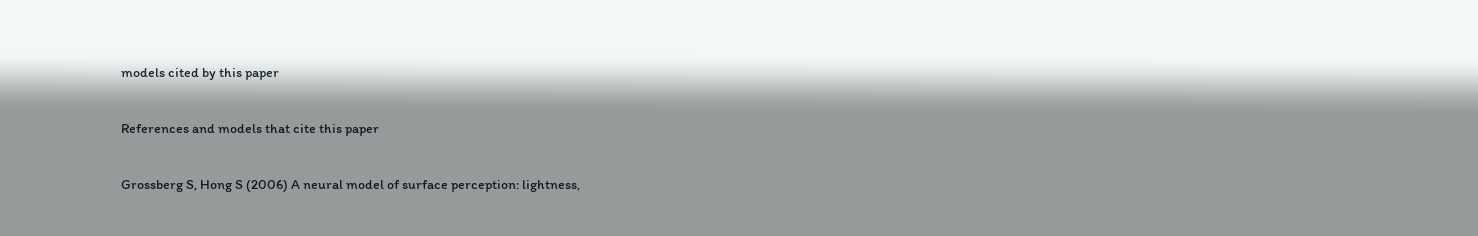models cited by this paper

References and models that cite this paper

Grossberg S, Hong S (2006) A neural model of surface perception: lightness,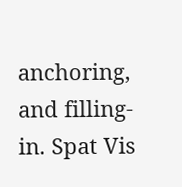anchoring, and filling-in. Spat Vis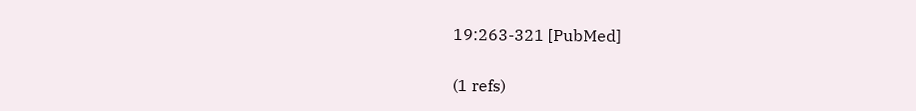19:263-321 [PubMed]

(1 refs)